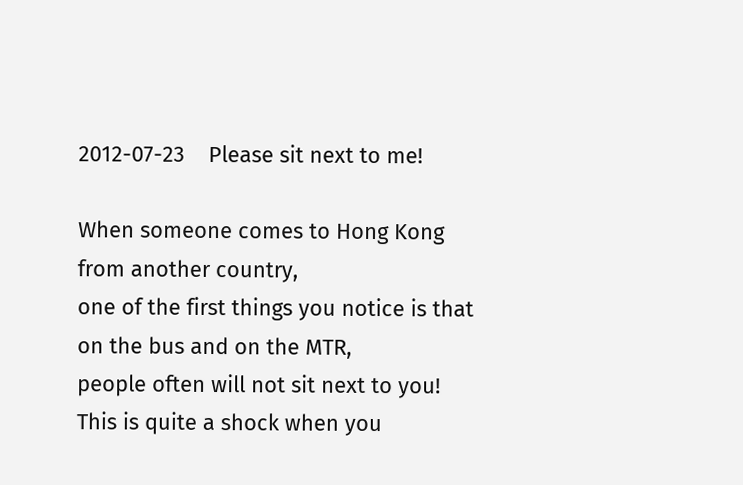2012-07-23    Please sit next to me!

When someone comes to Hong Kong from another country,
one of the first things you notice is that on the bus and on the MTR,
people often will not sit next to you!
This is quite a shock when you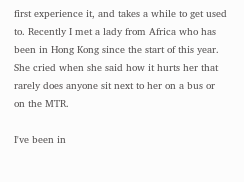first experience it, and takes a while to get used to. Recently I met a lady from Africa who has been in Hong Kong since the start of this year. She cried when she said how it hurts her that rarely does anyone sit next to her on a bus or on the MTR.

I've been in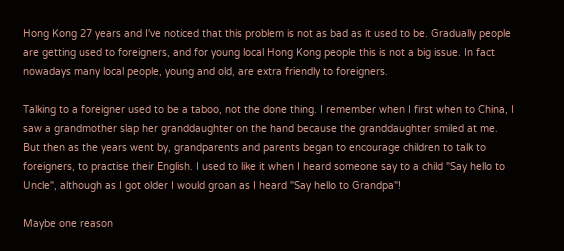Hong Kong 27 years and I've noticed that this problem is not as bad as it used to be. Gradually people are getting used to foreigners, and for young local Hong Kong people this is not a big issue. In fact nowadays many local people, young and old, are extra friendly to foreigners.

Talking to a foreigner used to be a taboo, not the done thing. I remember when I first when to China, I saw a grandmother slap her granddaughter on the hand because the granddaughter smiled at me.
But then as the years went by, grandparents and parents began to encourage children to talk to foreigners, to practise their English. I used to like it when I heard someone say to a child "Say hello to Uncle", although as I got older I would groan as I heard "Say hello to Grandpa"!

Maybe one reason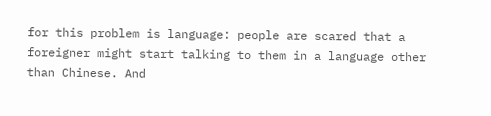for this problem is language: people are scared that a foreigner might start talking to them in a language other than Chinese. And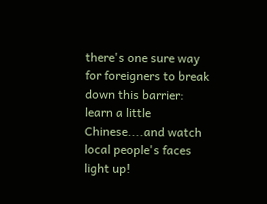there's one sure way for foreigners to break down this barrier: learn a little Chinese....and watch local people's faces light up!